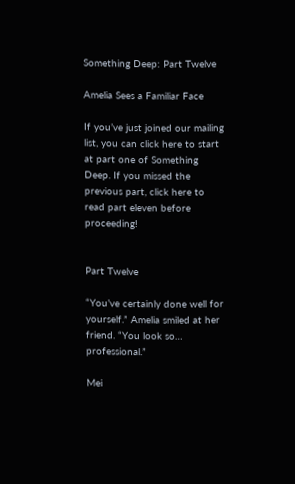Something Deep: Part Twelve

Amelia Sees a Familiar Face

If you’ve just joined our mailing list, you can click here to start at part one of Something Deep. If you missed the previous part, click here to read part eleven before proceeding!


Part Twelve

“You’ve certainly done well for yourself.” Amelia smiled at her friend. “You look so… professional.”

Mei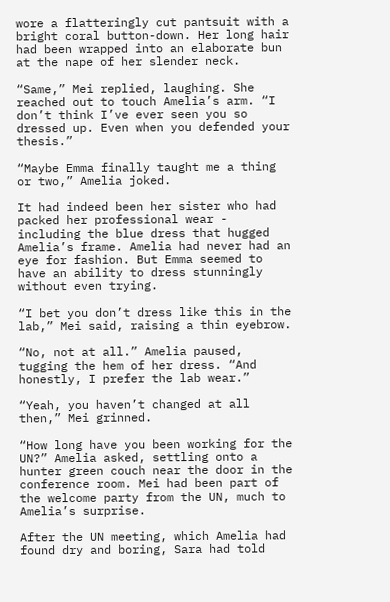wore a flatteringly cut pantsuit with a bright coral button-down. Her long hair had been wrapped into an elaborate bun at the nape of her slender neck.

“Same,” Mei replied, laughing. She reached out to touch Amelia’s arm. “I don’t think I’ve ever seen you so dressed up. Even when you defended your thesis.”

“Maybe Emma finally taught me a thing or two,” Amelia joked.

It had indeed been her sister who had packed her professional wear - including the blue dress that hugged Amelia’s frame. Amelia had never had an eye for fashion. But Emma seemed to have an ability to dress stunningly without even trying.

“I bet you don’t dress like this in the lab,” Mei said, raising a thin eyebrow.

“No, not at all.” Amelia paused, tugging the hem of her dress. “And honestly, I prefer the lab wear.”

“Yeah, you haven’t changed at all then,” Mei grinned.

“How long have you been working for the UN?” Amelia asked, settling onto a hunter green couch near the door in the conference room. Mei had been part of the welcome party from the UN, much to Amelia’s surprise.

After the UN meeting, which Amelia had found dry and boring, Sara had told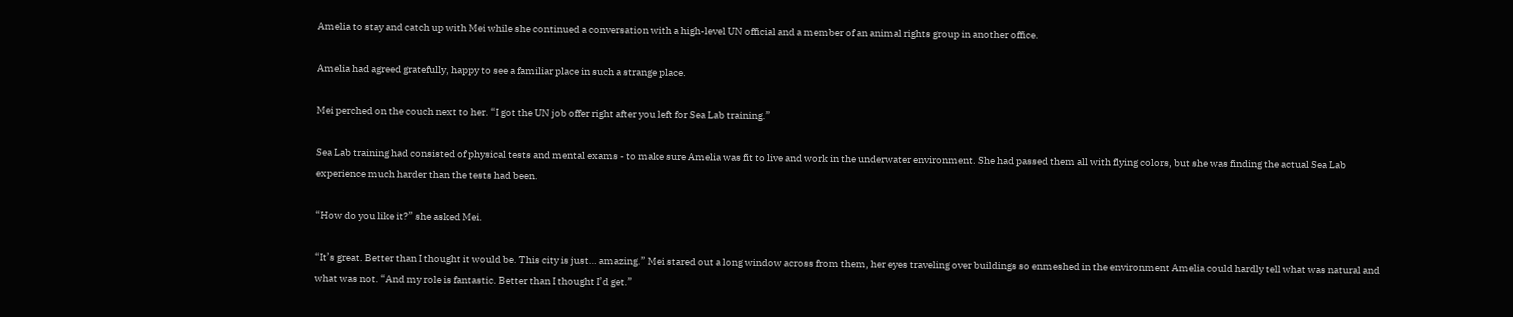Amelia to stay and catch up with Mei while she continued a conversation with a high-level UN official and a member of an animal rights group in another office.

Amelia had agreed gratefully, happy to see a familiar place in such a strange place.

Mei perched on the couch next to her. “I got the UN job offer right after you left for Sea Lab training.”

Sea Lab training had consisted of physical tests and mental exams - to make sure Amelia was fit to live and work in the underwater environment. She had passed them all with flying colors, but she was finding the actual Sea Lab experience much harder than the tests had been.

“How do you like it?” she asked Mei.

“It’s great. Better than I thought it would be. This city is just… amazing.” Mei stared out a long window across from them, her eyes traveling over buildings so enmeshed in the environment Amelia could hardly tell what was natural and what was not. “And my role is fantastic. Better than I thought I’d get.”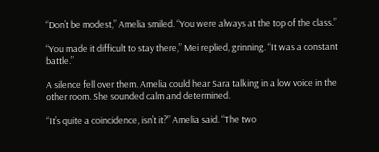“Don’t be modest,” Amelia smiled. “You were always at the top of the class.”

“You made it difficult to stay there,” Mei replied, grinning. “It was a constant battle.”

A silence fell over them. Amelia could hear Sara talking in a low voice in the other room. She sounded calm and determined.

“It’s quite a coincidence, isn’t it?” Amelia said. “The two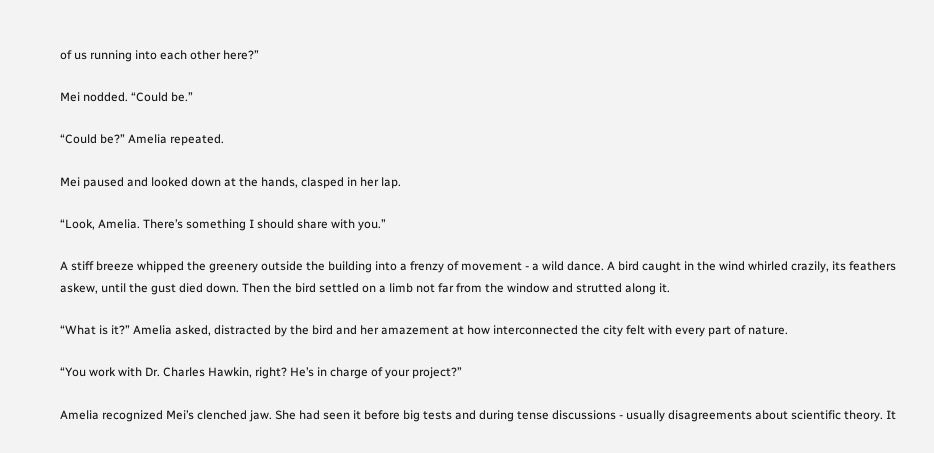of us running into each other here?”

Mei nodded. “Could be.”

“Could be?” Amelia repeated.

Mei paused and looked down at the hands, clasped in her lap.

“Look, Amelia. There’s something I should share with you.”

A stiff breeze whipped the greenery outside the building into a frenzy of movement - a wild dance. A bird caught in the wind whirled crazily, its feathers askew, until the gust died down. Then the bird settled on a limb not far from the window and strutted along it.

“What is it?” Amelia asked, distracted by the bird and her amazement at how interconnected the city felt with every part of nature.

“You work with Dr. Charles Hawkin, right? He’s in charge of your project?”

Amelia recognized Mei’s clenched jaw. She had seen it before big tests and during tense discussions - usually disagreements about scientific theory. It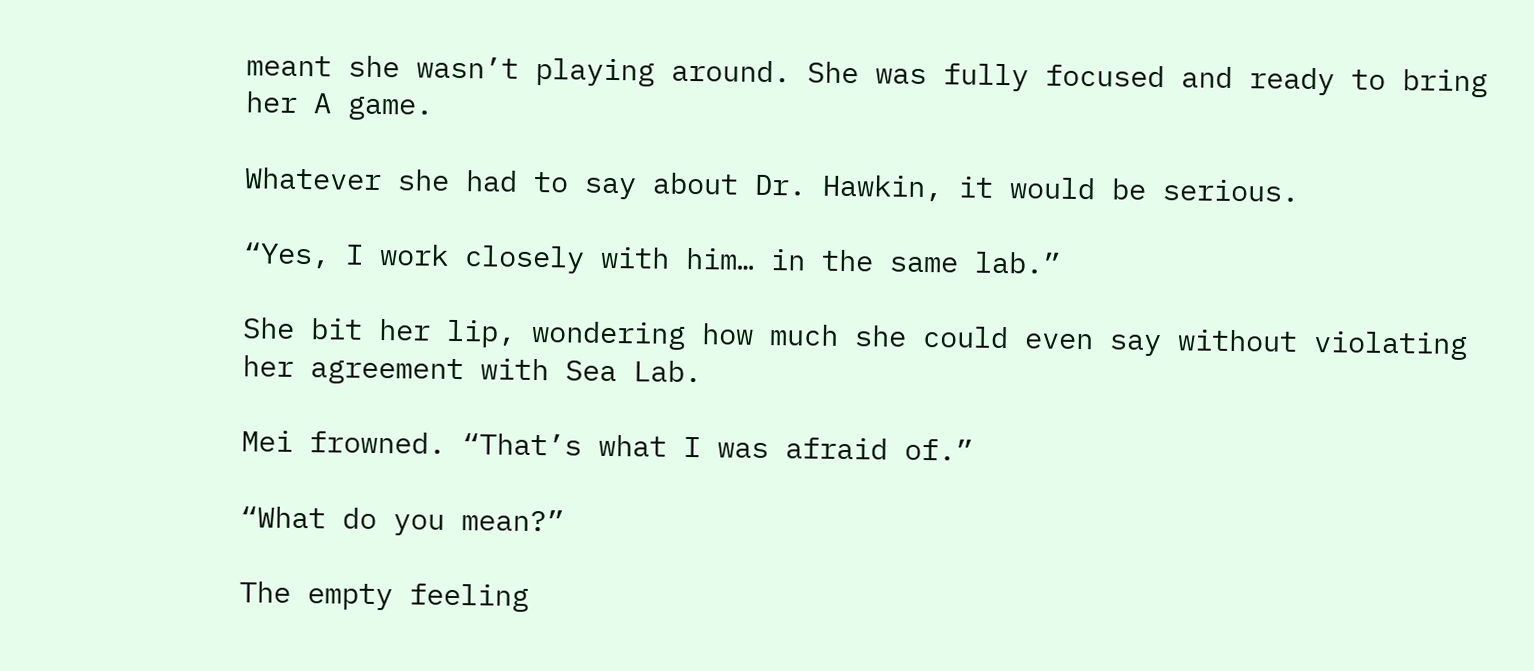meant she wasn’t playing around. She was fully focused and ready to bring her A game.

Whatever she had to say about Dr. Hawkin, it would be serious.

“Yes, I work closely with him… in the same lab.”

She bit her lip, wondering how much she could even say without violating her agreement with Sea Lab.

Mei frowned. “That’s what I was afraid of.”

“What do you mean?”

The empty feeling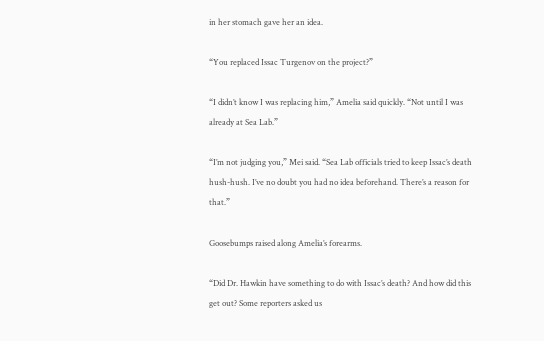in her stomach gave her an idea.

“You replaced Issac Turgenov on the project?”

“I didn’t know I was replacing him,” Amelia said quickly. “Not until I was already at Sea Lab.”

“I’m not judging you,” Mei said. “Sea Lab officials tried to keep Issac’s death hush-hush. I’ve no doubt you had no idea beforehand. There’s a reason for that.”

Goosebumps raised along Amelia’s forearms.

“Did Dr. Hawkin have something to do with Issac’s death? And how did this get out? Some reporters asked us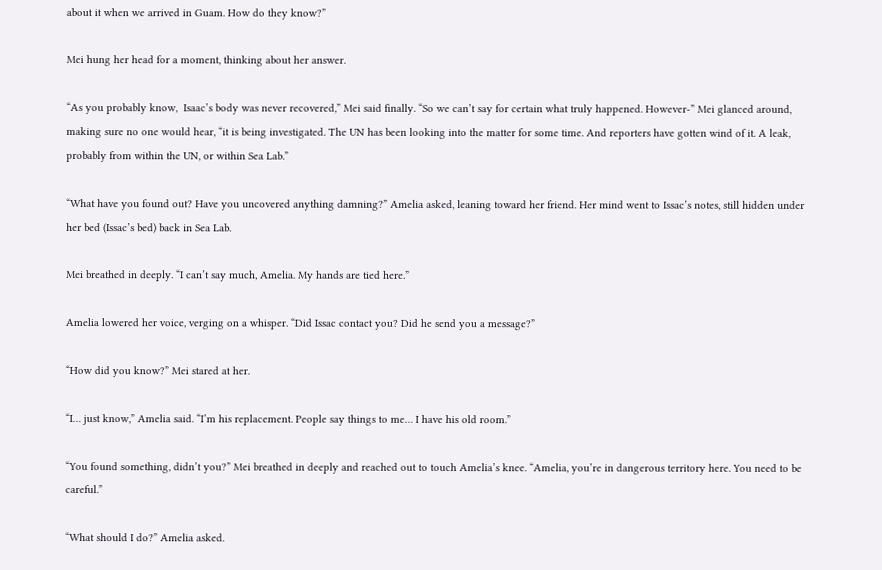about it when we arrived in Guam. How do they know?”

Mei hung her head for a moment, thinking about her answer.

“As you probably know,  Isaac’s body was never recovered,” Mei said finally. “So we can’t say for certain what truly happened. However-” Mei glanced around, making sure no one would hear, “it is being investigated. The UN has been looking into the matter for some time. And reporters have gotten wind of it. A leak, probably from within the UN, or within Sea Lab.”

“What have you found out? Have you uncovered anything damning?” Amelia asked, leaning toward her friend. Her mind went to Issac’s notes, still hidden under her bed (Issac’s bed) back in Sea Lab.

Mei breathed in deeply. “I can’t say much, Amelia. My hands are tied here.”

Amelia lowered her voice, verging on a whisper. “Did Issac contact you? Did he send you a message?”

“How did you know?” Mei stared at her.

“I… just know,” Amelia said. “I’m his replacement. People say things to me… I have his old room.”

“You found something, didn’t you?” Mei breathed in deeply and reached out to touch Amelia’s knee. “Amelia, you’re in dangerous territory here. You need to be careful.”

“What should I do?” Amelia asked.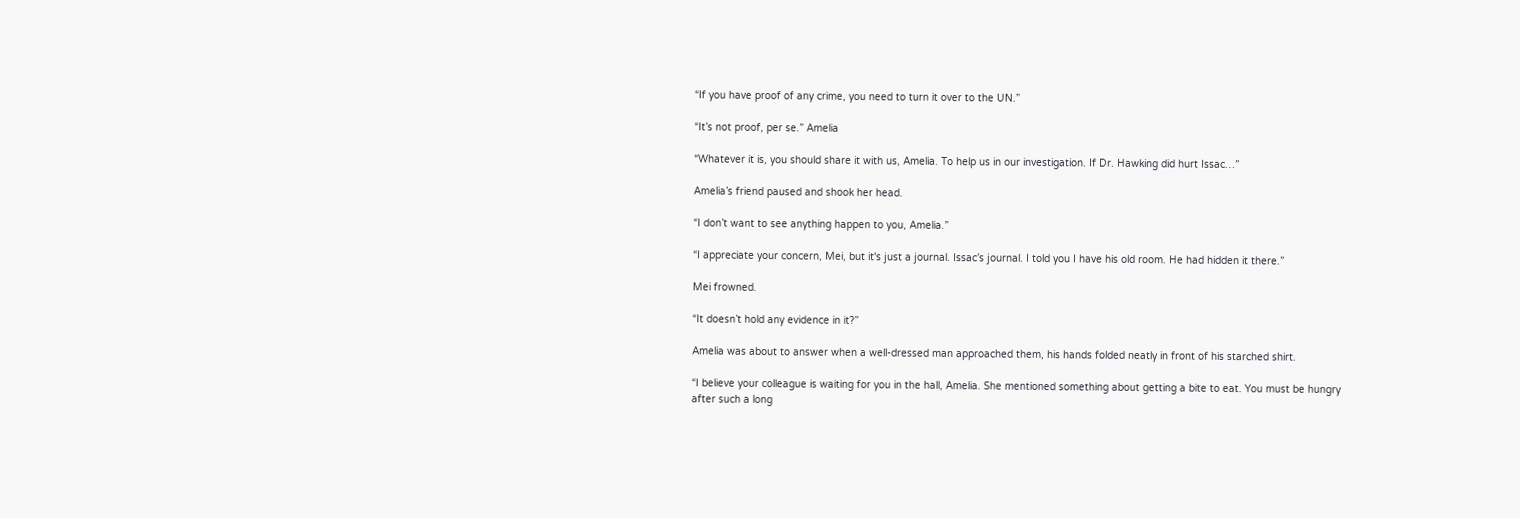“If you have proof of any crime, you need to turn it over to the UN.”

“It’s not proof, per se.” Amelia

“Whatever it is, you should share it with us, Amelia. To help us in our investigation. If Dr. Hawking did hurt Issac…”

Amelia’s friend paused and shook her head.

“I don’t want to see anything happen to you, Amelia.”

“I appreciate your concern, Mei, but it's just a journal. Issac’s journal. I told you I have his old room. He had hidden it there.”

Mei frowned.

“It doesn’t hold any evidence in it?”

Amelia was about to answer when a well-dressed man approached them, his hands folded neatly in front of his starched shirt.

“I believe your colleague is waiting for you in the hall, Amelia. She mentioned something about getting a bite to eat. You must be hungry after such a long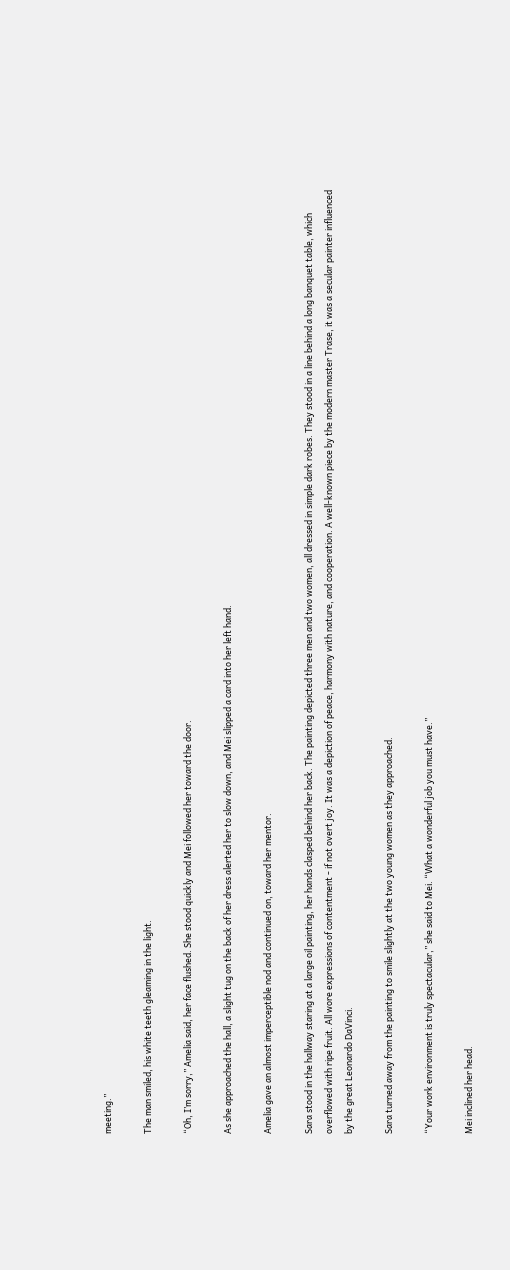meeting.”

The man smiled, his white teeth gleaming in the light.

“Oh, I’m sorry,” Amelia said, her face flushed. She stood quickly and Mei followed her toward the door.

As she approached the hall, a slight tug on the back of her dress alerted her to slow down, and Mei slipped a card into her left hand.

Amelia gave an almost imperceptible nod and continued on, toward her mentor.

Sara stood in the hallway staring at a large oil painting, her hands clasped behind her back. The painting depicted three men and two women, all dressed in simple dark robes. They stood in a line behind a long banquet table, which overflowed with ripe fruit. All wore expressions of contentment - if not overt joy. It was a depiction of peace, harmony with nature, and cooperation. A well-known piece by the modern master Trase, it was a secular painter influenced by the great Leonardo DaVinci.

Sara turned away from the painting to smile slightly at the two young women as they approached.

“Your work environment is truly spectacular,” she said to Mei. “What a wonderful job you must have.”

Mei inclined her head.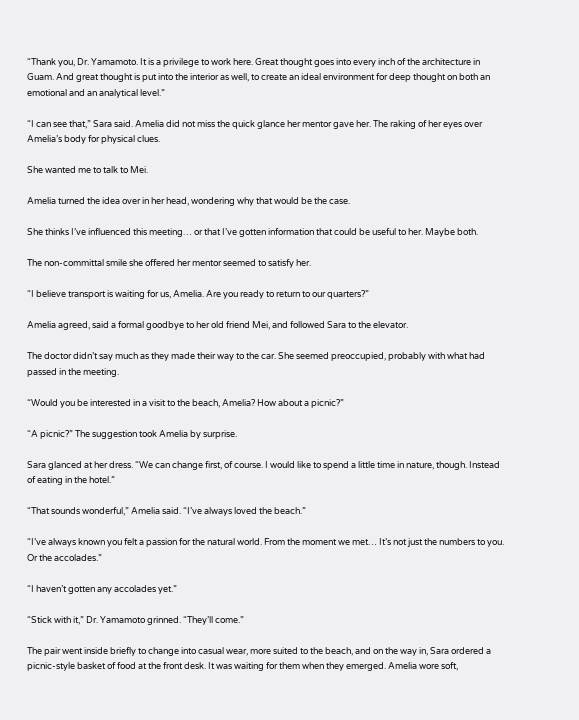“Thank you, Dr. Yamamoto. It is a privilege to work here. Great thought goes into every inch of the architecture in Guam. And great thought is put into the interior as well, to create an ideal environment for deep thought on both an emotional and an analytical level.”

“I can see that,” Sara said. Amelia did not miss the quick glance her mentor gave her. The raking of her eyes over Amelia’s body for physical clues.

She wanted me to talk to Mei.

Amelia turned the idea over in her head, wondering why that would be the case.

She thinks I’ve influenced this meeting… or that I’ve gotten information that could be useful to her. Maybe both.

The non-committal smile she offered her mentor seemed to satisfy her.

“I believe transport is waiting for us, Amelia. Are you ready to return to our quarters?”

Amelia agreed, said a formal goodbye to her old friend Mei, and followed Sara to the elevator.

The doctor didn’t say much as they made their way to the car. She seemed preoccupied, probably with what had passed in the meeting.

“Would you be interested in a visit to the beach, Amelia? How about a picnic?”

“A picnic?” The suggestion took Amelia by surprise.

Sara glanced at her dress. “We can change first, of course. I would like to spend a little time in nature, though. Instead of eating in the hotel.”

“That sounds wonderful,” Amelia said. “I’ve always loved the beach.”

“I’ve always known you felt a passion for the natural world. From the moment we met… It’s not just the numbers to you. Or the accolades.”

“I haven’t gotten any accolades yet.”

“Stick with it,” Dr. Yamamoto grinned. “They’ll come.”

The pair went inside briefly to change into casual wear, more suited to the beach, and on the way in, Sara ordered a picnic-style basket of food at the front desk. It was waiting for them when they emerged. Amelia wore soft,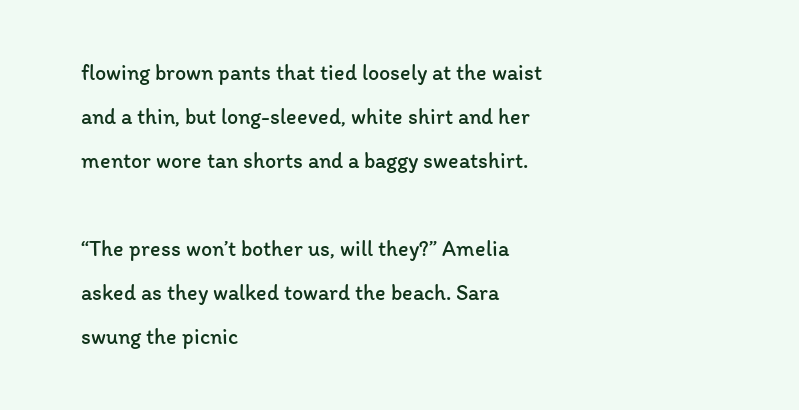flowing brown pants that tied loosely at the waist and a thin, but long-sleeved, white shirt and her mentor wore tan shorts and a baggy sweatshirt.

“The press won’t bother us, will they?” Amelia asked as they walked toward the beach. Sara swung the picnic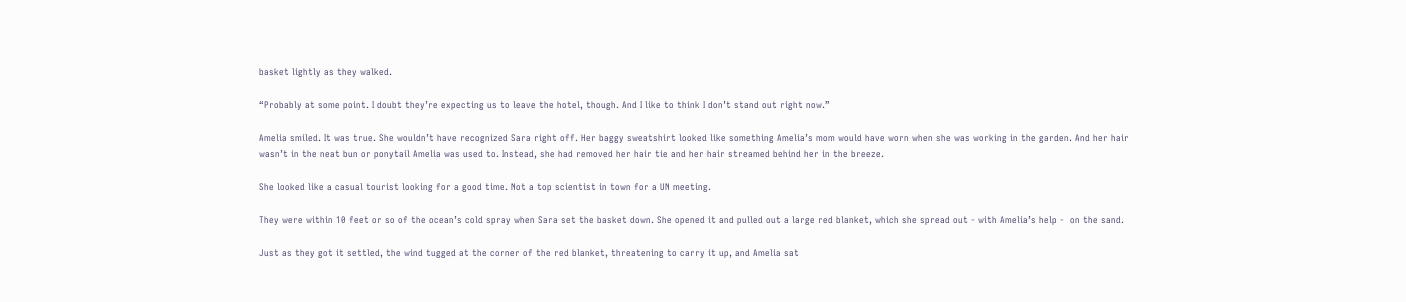basket lightly as they walked.

“Probably at some point. I doubt they’re expecting us to leave the hotel, though. And I like to think I don’t stand out right now.”

Amelia smiled. It was true. She wouldn’t have recognized Sara right off. Her baggy sweatshirt looked like something Amelia’s mom would have worn when she was working in the garden. And her hair wasn’t in the neat bun or ponytail Amelia was used to. Instead, she had removed her hair tie and her hair streamed behind her in the breeze.

She looked like a casual tourist looking for a good time. Not a top scientist in town for a UN meeting.

They were within 10 feet or so of the ocean’s cold spray when Sara set the basket down. She opened it and pulled out a large red blanket, which she spread out - with Amelia’s help -  on the sand.

Just as they got it settled, the wind tugged at the corner of the red blanket, threatening to carry it up, and Amelia sat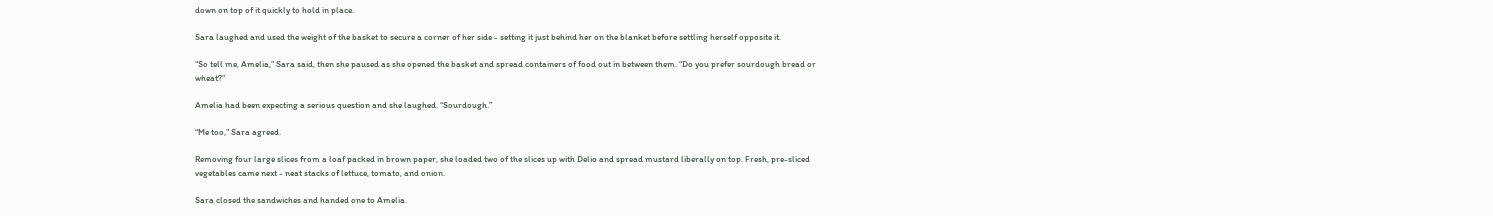down on top of it quickly to hold in place.

Sara laughed and used the weight of the basket to secure a corner of her side - setting it just behind her on the blanket before settling herself opposite it.

“So tell me, Amelia,” Sara said, then she paused as she opened the basket and spread containers of food out in between them. “Do you prefer sourdough bread or wheat?”

Amelia had been expecting a serious question and she laughed. “Sourdough.”

“Me too,” Sara agreed.

Removing four large slices from a loaf packed in brown paper, she loaded two of the slices up with Delio and spread mustard liberally on top. Fresh, pre-sliced vegetables came next - neat stacks of lettuce, tomato, and onion.

Sara closed the sandwiches and handed one to Amelia.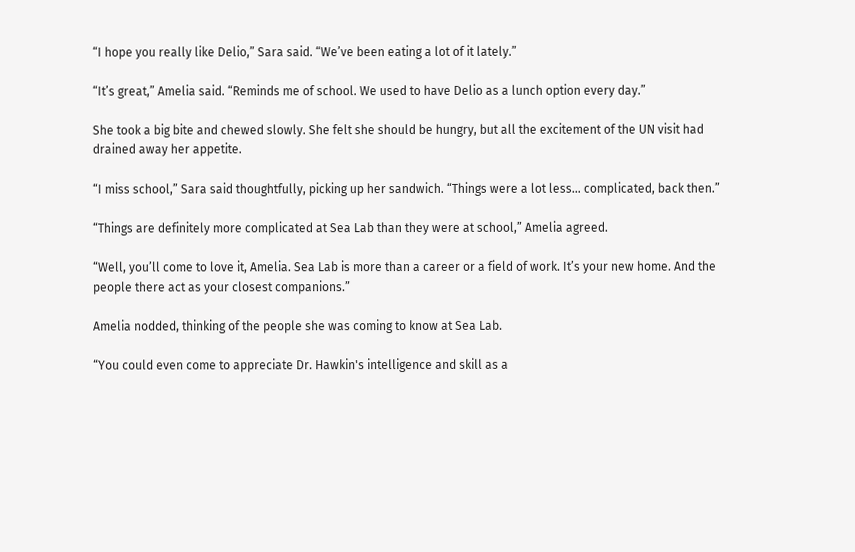“I hope you really like Delio,” Sara said. “We’ve been eating a lot of it lately.”

“It’s great,” Amelia said. “Reminds me of school. We used to have Delio as a lunch option every day.”

She took a big bite and chewed slowly. She felt she should be hungry, but all the excitement of the UN visit had drained away her appetite.

“I miss school,” Sara said thoughtfully, picking up her sandwich. “Things were a lot less… complicated, back then.”

“Things are definitely more complicated at Sea Lab than they were at school,” Amelia agreed.

“Well, you’ll come to love it, Amelia. Sea Lab is more than a career or a field of work. It’s your new home. And the people there act as your closest companions.”

Amelia nodded, thinking of the people she was coming to know at Sea Lab.

“You could even come to appreciate Dr. Hawkin's intelligence and skill as a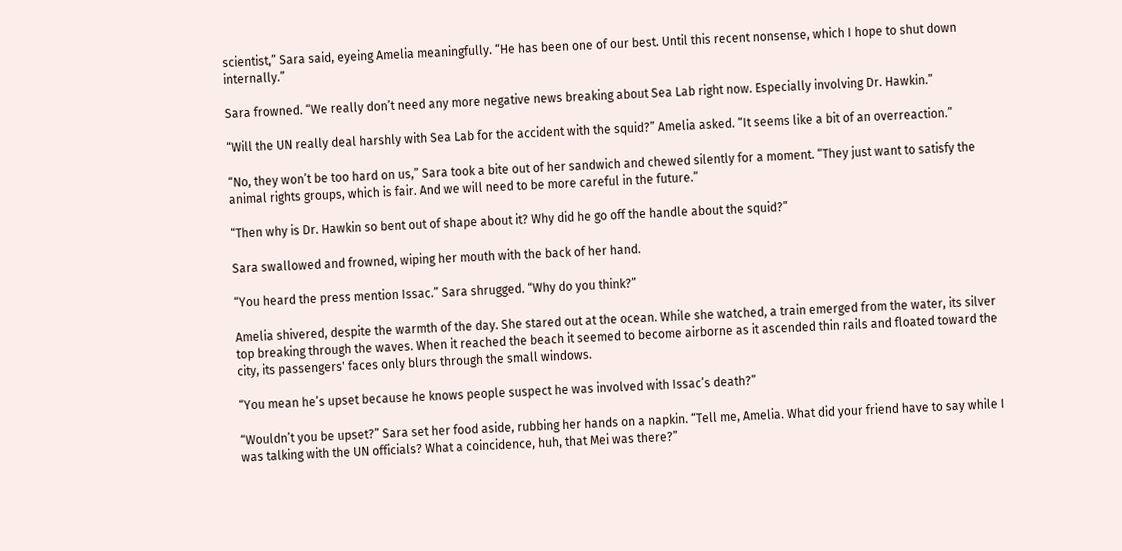scientist,” Sara said, eyeing Amelia meaningfully. “He has been one of our best. Until this recent nonsense, which I hope to shut down internally.”

Sara frowned. “We really don’t need any more negative news breaking about Sea Lab right now. Especially involving Dr. Hawkin.”

“Will the UN really deal harshly with Sea Lab for the accident with the squid?” Amelia asked. “It seems like a bit of an overreaction.”

“No, they won’t be too hard on us,” Sara took a bite out of her sandwich and chewed silently for a moment. “They just want to satisfy the animal rights groups, which is fair. And we will need to be more careful in the future.”

“Then why is Dr. Hawkin so bent out of shape about it? Why did he go off the handle about the squid?”

Sara swallowed and frowned, wiping her mouth with the back of her hand.

“You heard the press mention Issac.” Sara shrugged. “Why do you think?”

Amelia shivered, despite the warmth of the day. She stared out at the ocean. While she watched, a train emerged from the water, its silver top breaking through the waves. When it reached the beach it seemed to become airborne as it ascended thin rails and floated toward the city, its passengers' faces only blurs through the small windows.

“You mean he’s upset because he knows people suspect he was involved with Issac’s death?”

“Wouldn’t you be upset?” Sara set her food aside, rubbing her hands on a napkin. “Tell me, Amelia. What did your friend have to say while I was talking with the UN officials? What a coincidence, huh, that Mei was there?”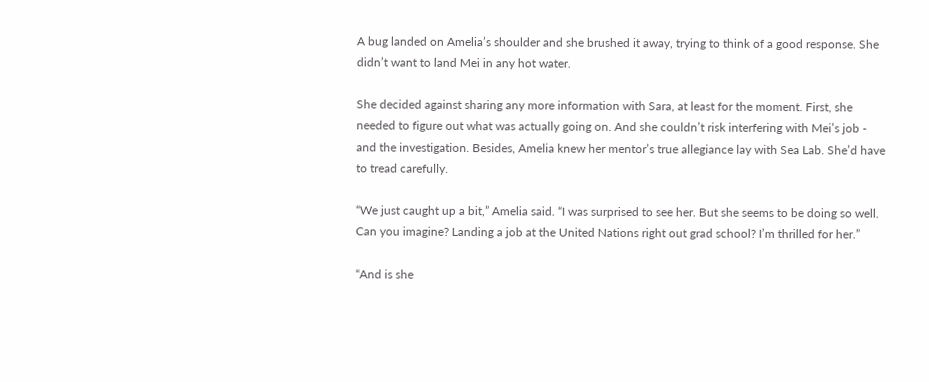A bug landed on Amelia’s shoulder and she brushed it away, trying to think of a good response. She didn’t want to land Mei in any hot water.

She decided against sharing any more information with Sara, at least for the moment. First, she needed to figure out what was actually going on. And she couldn’t risk interfering with Mei’s job - and the investigation. Besides, Amelia knew her mentor’s true allegiance lay with Sea Lab. She’d have to tread carefully.

“We just caught up a bit,” Amelia said. “I was surprised to see her. But she seems to be doing so well. Can you imagine? Landing a job at the United Nations right out grad school? I’m thrilled for her.”

“And is she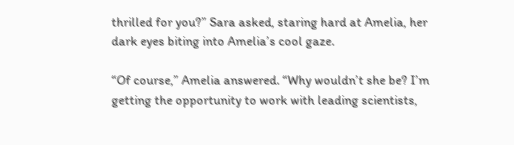thrilled for you?” Sara asked, staring hard at Amelia, her dark eyes biting into Amelia’s cool gaze.

“Of course,” Amelia answered. “Why wouldn’t she be? I’m getting the opportunity to work with leading scientists,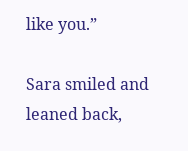like you.”

Sara smiled and leaned back,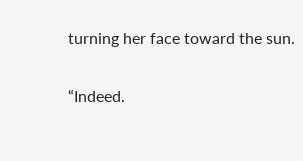turning her face toward the sun.

“Indeed.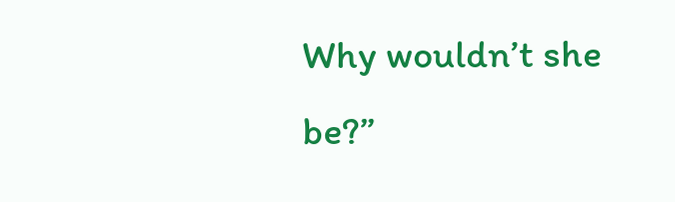Why wouldn’t she be?”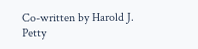Co-written by Harold J. Petty